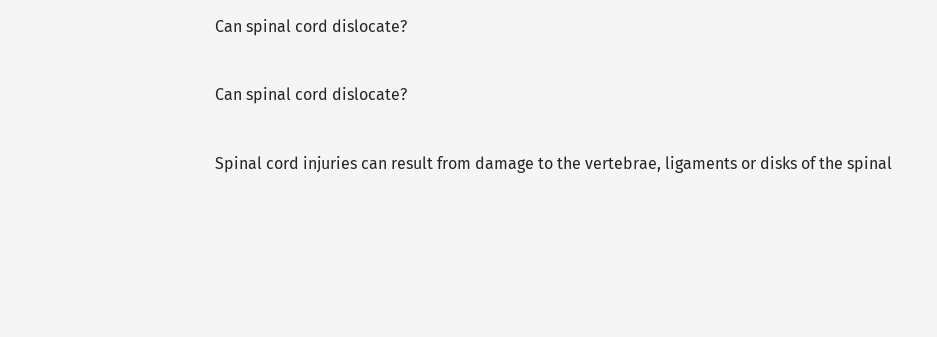Can spinal cord dislocate?

Can spinal cord dislocate?

Spinal cord injuries can result from damage to the vertebrae, ligaments or disks of the spinal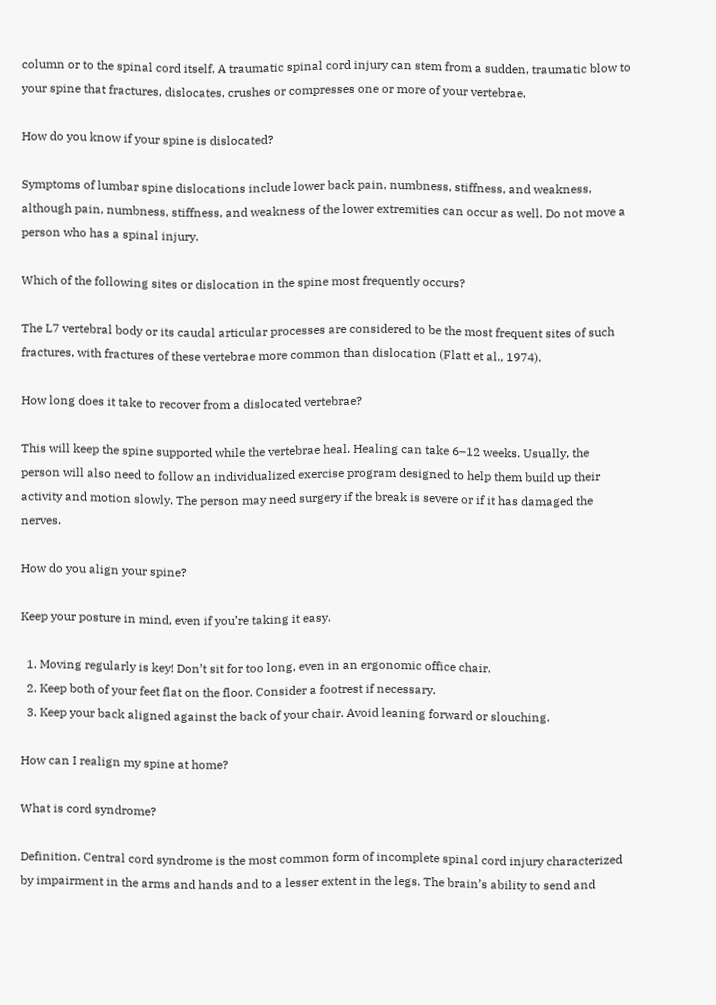column or to the spinal cord itself. A traumatic spinal cord injury can stem from a sudden, traumatic blow to your spine that fractures, dislocates, crushes or compresses one or more of your vertebrae.

How do you know if your spine is dislocated?

Symptoms of lumbar spine dislocations include lower back pain, numbness, stiffness, and weakness, although pain, numbness, stiffness, and weakness of the lower extremities can occur as well. Do not move a person who has a spinal injury.

Which of the following sites or dislocation in the spine most frequently occurs?

The L7 vertebral body or its caudal articular processes are considered to be the most frequent sites of such fractures, with fractures of these vertebrae more common than dislocation (Flatt et al., 1974).

How long does it take to recover from a dislocated vertebrae?

This will keep the spine supported while the vertebrae heal. Healing can take 6–12 weeks. Usually, the person will also need to follow an individualized exercise program designed to help them build up their activity and motion slowly. The person may need surgery if the break is severe or if it has damaged the nerves.

How do you align your spine?

Keep your posture in mind, even if you’re taking it easy.

  1. Moving regularly is key! Don’t sit for too long, even in an ergonomic office chair.
  2. Keep both of your feet flat on the floor. Consider a footrest if necessary.
  3. Keep your back aligned against the back of your chair. Avoid leaning forward or slouching.

How can I realign my spine at home?

What is cord syndrome?

Definition. Central cord syndrome is the most common form of incomplete spinal cord injury characterized by impairment in the arms and hands and to a lesser extent in the legs. The brain’s ability to send and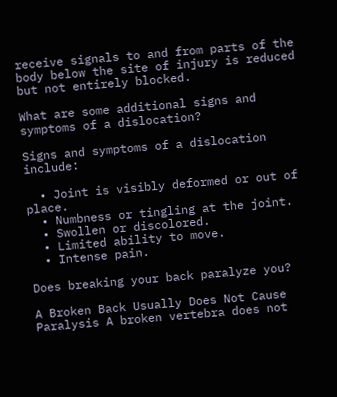receive signals to and from parts of the body below the site of injury is reduced but not entirely blocked.

What are some additional signs and symptoms of a dislocation?

Signs and symptoms of a dislocation include:

  • Joint is visibly deformed or out of place.
  • Numbness or tingling at the joint.
  • Swollen or discolored.
  • Limited ability to move.
  • Intense pain.

Does breaking your back paralyze you?

A Broken Back Usually Does Not Cause Paralysis A broken vertebra does not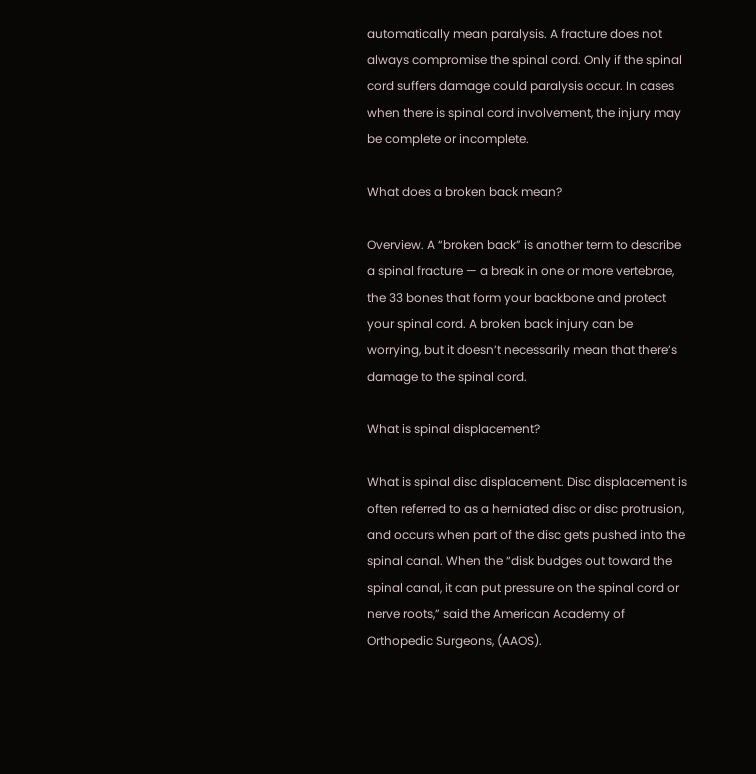automatically mean paralysis. A fracture does not always compromise the spinal cord. Only if the spinal cord suffers damage could paralysis occur. In cases when there is spinal cord involvement, the injury may be complete or incomplete.

What does a broken back mean?

Overview. A “broken back” is another term to describe a spinal fracture — a break in one or more vertebrae, the 33 bones that form your backbone and protect your spinal cord. A broken back injury can be worrying, but it doesn’t necessarily mean that there’s damage to the spinal cord.

What is spinal displacement?

What is spinal disc displacement. Disc displacement is often referred to as a herniated disc or disc protrusion, and occurs when part of the disc gets pushed into the spinal canal. When the “disk budges out toward the spinal canal, it can put pressure on the spinal cord or nerve roots,” said the American Academy of Orthopedic Surgeons, (AAOS).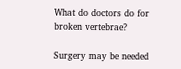What do doctors do for broken vertebrae?

Surgery may be needed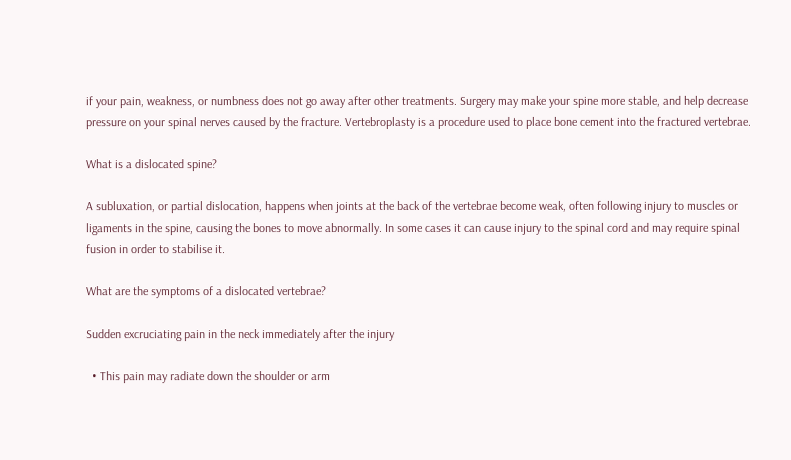if your pain, weakness, or numbness does not go away after other treatments. Surgery may make your spine more stable, and help decrease pressure on your spinal nerves caused by the fracture. Vertebroplasty is a procedure used to place bone cement into the fractured vertebrae.

What is a dislocated spine?

A subluxation, or partial dislocation, happens when joints at the back of the vertebrae become weak, often following injury to muscles or ligaments in the spine, causing the bones to move abnormally. In some cases it can cause injury to the spinal cord and may require spinal fusion in order to stabilise it.

What are the symptoms of a dislocated vertebrae?

Sudden excruciating pain in the neck immediately after the injury

  • This pain may radiate down the shoulder or arm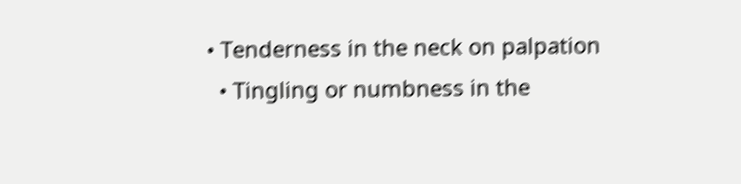• Tenderness in the neck on palpation
  • Tingling or numbness in the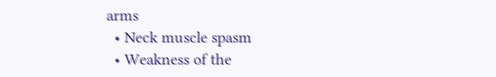arms
  • Neck muscle spasm
  • Weakness of the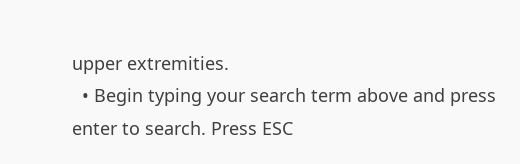upper extremities.
  • Begin typing your search term above and press enter to search. Press ESC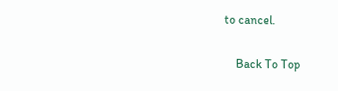to cancel.

    Back To Top